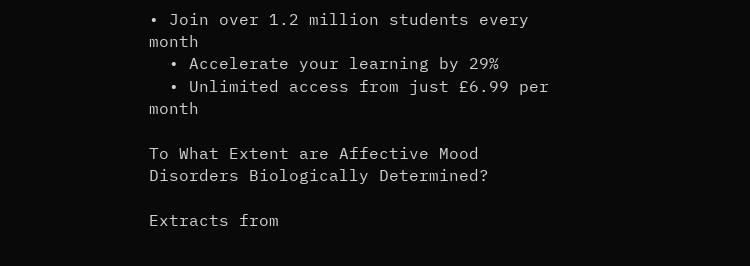• Join over 1.2 million students every month
  • Accelerate your learning by 29%
  • Unlimited access from just £6.99 per month

To What Extent are Affective Mood Disorders Biologically Determined?

Extracts from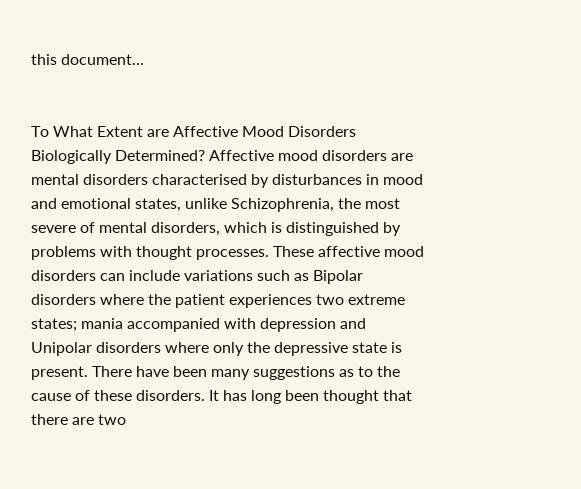this document...


To What Extent are Affective Mood Disorders Biologically Determined? Affective mood disorders are mental disorders characterised by disturbances in mood and emotional states, unlike Schizophrenia, the most severe of mental disorders, which is distinguished by problems with thought processes. These affective mood disorders can include variations such as Bipolar disorders where the patient experiences two extreme states; mania accompanied with depression and Unipolar disorders where only the depressive state is present. There have been many suggestions as to the cause of these disorders. It has long been thought that there are two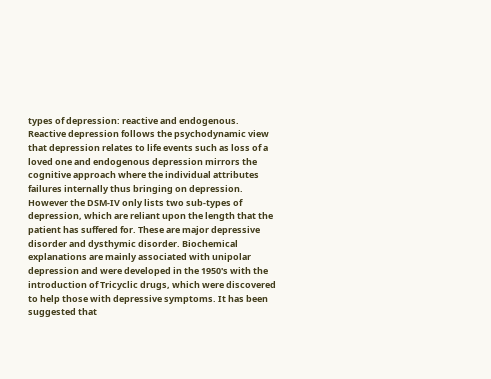types of depression: reactive and endogenous. Reactive depression follows the psychodynamic view that depression relates to life events such as loss of a loved one and endogenous depression mirrors the cognitive approach where the individual attributes failures internally thus bringing on depression. However the DSM-IV only lists two sub-types of depression, which are reliant upon the length that the patient has suffered for. These are major depressive disorder and dysthymic disorder. Biochemical explanations are mainly associated with unipolar depression and were developed in the 1950's with the introduction of Tricyclic drugs, which were discovered to help those with depressive symptoms. It has been suggested that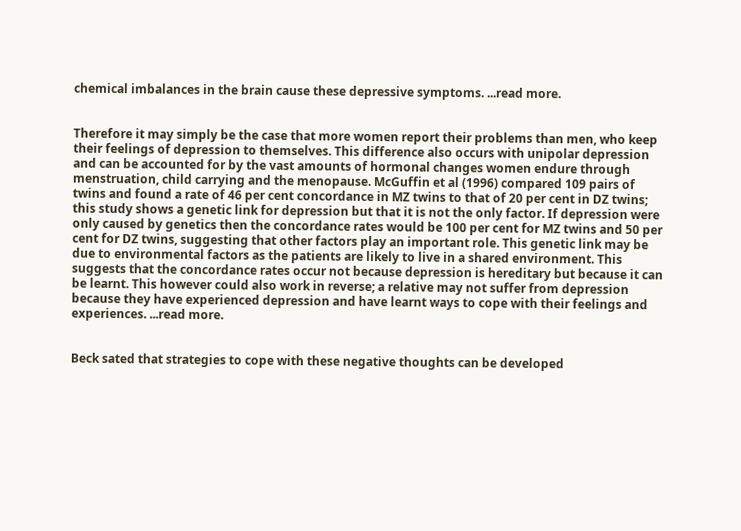chemical imbalances in the brain cause these depressive symptoms. ...read more.


Therefore it may simply be the case that more women report their problems than men, who keep their feelings of depression to themselves. This difference also occurs with unipolar depression and can be accounted for by the vast amounts of hormonal changes women endure through menstruation, child carrying and the menopause. McGuffin et al (1996) compared 109 pairs of twins and found a rate of 46 per cent concordance in MZ twins to that of 20 per cent in DZ twins; this study shows a genetic link for depression but that it is not the only factor. If depression were only caused by genetics then the concordance rates would be 100 per cent for MZ twins and 50 per cent for DZ twins, suggesting that other factors play an important role. This genetic link may be due to environmental factors as the patients are likely to live in a shared environment. This suggests that the concordance rates occur not because depression is hereditary but because it can be learnt. This however could also work in reverse; a relative may not suffer from depression because they have experienced depression and have learnt ways to cope with their feelings and experiences. ...read more.


Beck sated that strategies to cope with these negative thoughts can be developed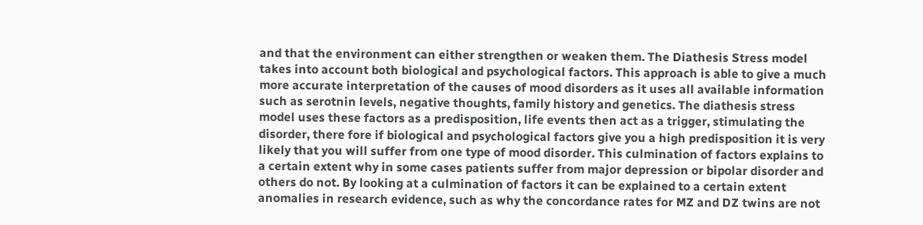and that the environment can either strengthen or weaken them. The Diathesis Stress model takes into account both biological and psychological factors. This approach is able to give a much more accurate interpretation of the causes of mood disorders as it uses all available information such as serotnin levels, negative thoughts, family history and genetics. The diathesis stress model uses these factors as a predisposition, life events then act as a trigger, stimulating the disorder, there fore if biological and psychological factors give you a high predisposition it is very likely that you will suffer from one type of mood disorder. This culmination of factors explains to a certain extent why in some cases patients suffer from major depression or bipolar disorder and others do not. By looking at a culmination of factors it can be explained to a certain extent anomalies in research evidence, such as why the concordance rates for MZ and DZ twins are not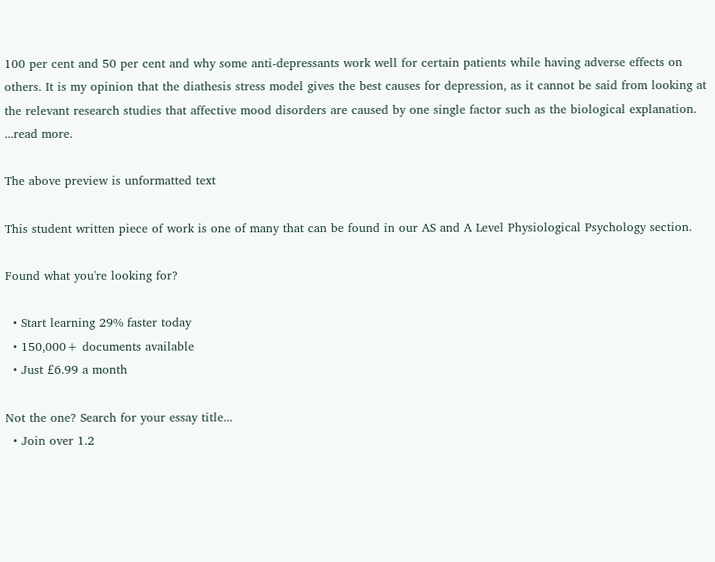100 per cent and 50 per cent and why some anti-depressants work well for certain patients while having adverse effects on others. It is my opinion that the diathesis stress model gives the best causes for depression, as it cannot be said from looking at the relevant research studies that affective mood disorders are caused by one single factor such as the biological explanation. ...read more.

The above preview is unformatted text

This student written piece of work is one of many that can be found in our AS and A Level Physiological Psychology section.

Found what you're looking for?

  • Start learning 29% faster today
  • 150,000+ documents available
  • Just £6.99 a month

Not the one? Search for your essay title...
  • Join over 1.2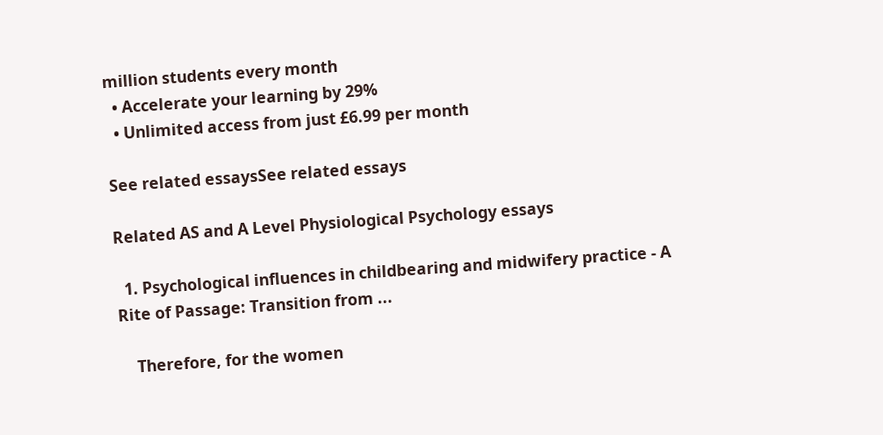million students every month
  • Accelerate your learning by 29%
  • Unlimited access from just £6.99 per month

See related essaysSee related essays

Related AS and A Level Physiological Psychology essays

  1. Psychological influences in childbearing and midwifery practice - A Rite of Passage: Transition from ...

    Therefore, for the women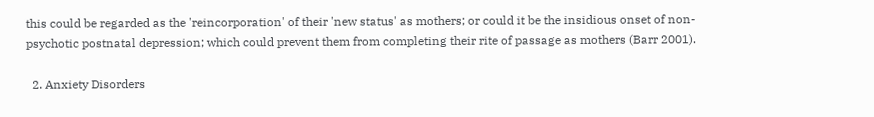this could be regarded as the 'reincorporation' of their 'new status' as mothers; or could it be the insidious onset of non-psychotic postnatal depression; which could prevent them from completing their rite of passage as mothers (Barr 2001).

  2. Anxiety Disorders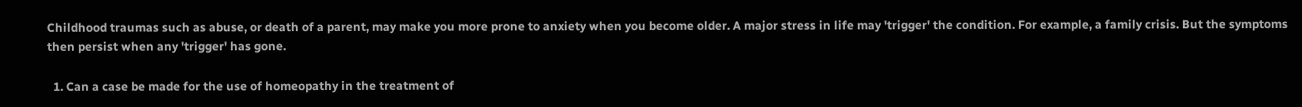Childhood traumas such as abuse, or death of a parent, may make you more prone to anxiety when you become older. A major stress in life may 'trigger' the condition. For example, a family crisis. But the symptoms then persist when any 'trigger' has gone.

  1. Can a case be made for the use of homeopathy in the treatment of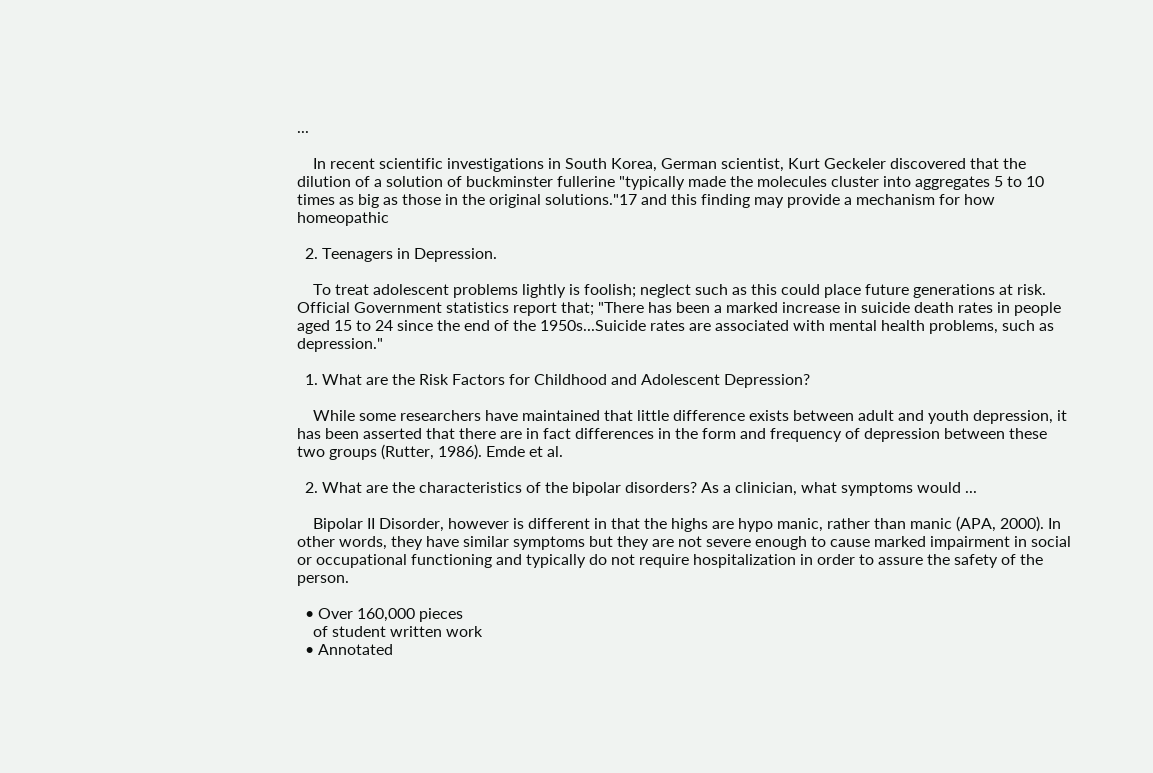...

    In recent scientific investigations in South Korea, German scientist, Kurt Geckeler discovered that the dilution of a solution of buckminster fullerine "typically made the molecules cluster into aggregates 5 to 10 times as big as those in the original solutions."17 and this finding may provide a mechanism for how homeopathic

  2. Teenagers in Depression.

    To treat adolescent problems lightly is foolish; neglect such as this could place future generations at risk. Official Government statistics report that; "There has been a marked increase in suicide death rates in people aged 15 to 24 since the end of the 1950s...Suicide rates are associated with mental health problems, such as depression."

  1. What are the Risk Factors for Childhood and Adolescent Depression?

    While some researchers have maintained that little difference exists between adult and youth depression, it has been asserted that there are in fact differences in the form and frequency of depression between these two groups (Rutter, 1986). Emde et al.

  2. What are the characteristics of the bipolar disorders? As a clinician, what symptoms would ...

    Bipolar II Disorder, however is different in that the highs are hypo manic, rather than manic (APA, 2000). In other words, they have similar symptoms but they are not severe enough to cause marked impairment in social or occupational functioning and typically do not require hospitalization in order to assure the safety of the person.

  • Over 160,000 pieces
    of student written work
  • Annotated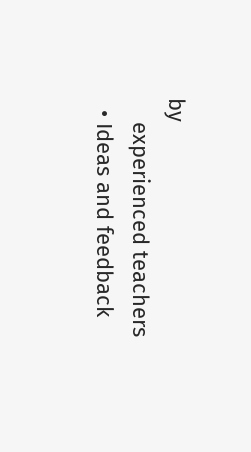by
    experienced teachers
  • Ideas and feedback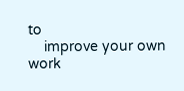to
    improve your own work